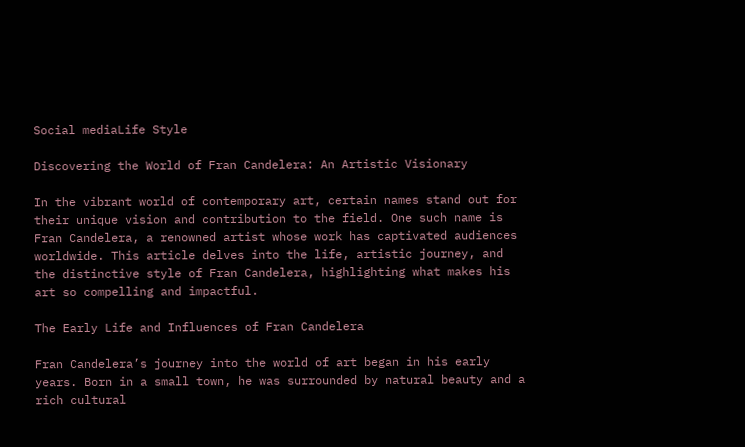Social mediaLife Style

Discovering the World of Fran Candelera: An Artistic Visionary

In the vibrant world of contemporary art, certain names stand out for their unique vision and contribution to the field. One such name is Fran Candelera, a renowned artist whose work has captivated audiences worldwide. This article delves into the life, artistic journey, and the distinctive style of Fran Candelera, highlighting what makes his art so compelling and impactful.

The Early Life and Influences of Fran Candelera

Fran Candelera’s journey into the world of art began in his early years. Born in a small town, he was surrounded by natural beauty and a rich cultural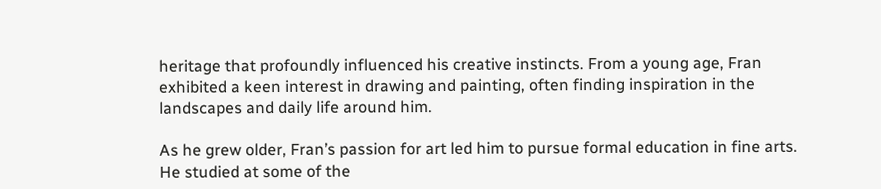heritage that profoundly influenced his creative instincts. From a young age, Fran exhibited a keen interest in drawing and painting, often finding inspiration in the landscapes and daily life around him.

As he grew older, Fran’s passion for art led him to pursue formal education in fine arts. He studied at some of the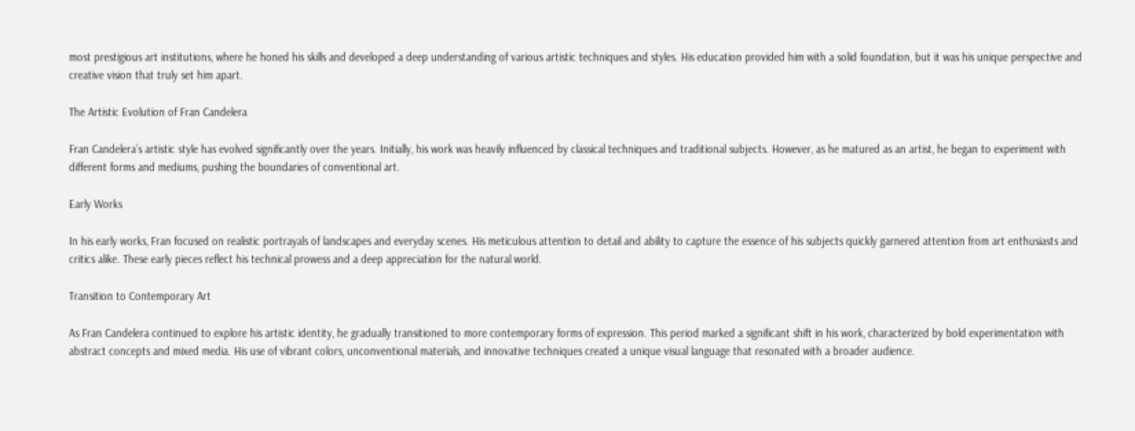most prestigious art institutions, where he honed his skills and developed a deep understanding of various artistic techniques and styles. His education provided him with a solid foundation, but it was his unique perspective and creative vision that truly set him apart.

The Artistic Evolution of Fran Candelera

Fran Candelera’s artistic style has evolved significantly over the years. Initially, his work was heavily influenced by classical techniques and traditional subjects. However, as he matured as an artist, he began to experiment with different forms and mediums, pushing the boundaries of conventional art.

Early Works

In his early works, Fran focused on realistic portrayals of landscapes and everyday scenes. His meticulous attention to detail and ability to capture the essence of his subjects quickly garnered attention from art enthusiasts and critics alike. These early pieces reflect his technical prowess and a deep appreciation for the natural world.

Transition to Contemporary Art

As Fran Candelera continued to explore his artistic identity, he gradually transitioned to more contemporary forms of expression. This period marked a significant shift in his work, characterized by bold experimentation with abstract concepts and mixed media. His use of vibrant colors, unconventional materials, and innovative techniques created a unique visual language that resonated with a broader audience.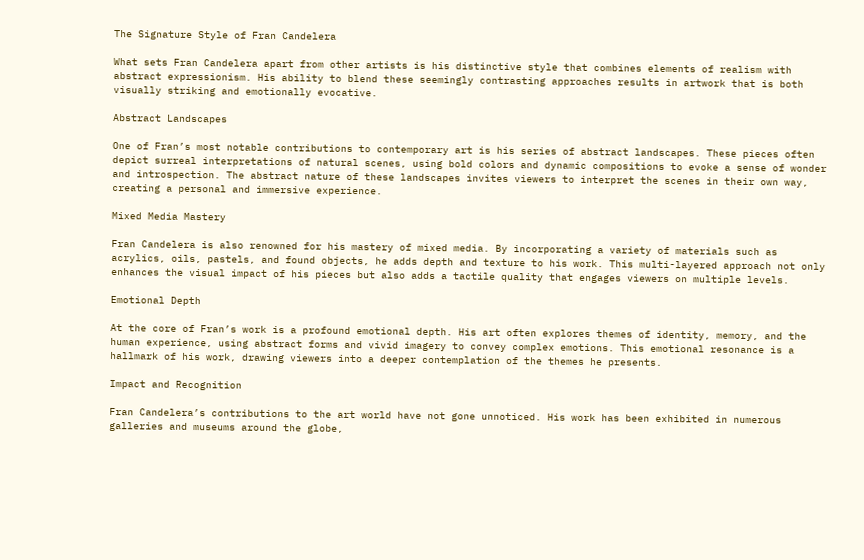The Signature Style of Fran Candelera

What sets Fran Candelera apart from other artists is his distinctive style that combines elements of realism with abstract expressionism. His ability to blend these seemingly contrasting approaches results in artwork that is both visually striking and emotionally evocative.

Abstract Landscapes

One of Fran’s most notable contributions to contemporary art is his series of abstract landscapes. These pieces often depict surreal interpretations of natural scenes, using bold colors and dynamic compositions to evoke a sense of wonder and introspection. The abstract nature of these landscapes invites viewers to interpret the scenes in their own way, creating a personal and immersive experience.

Mixed Media Mastery

Fran Candelera is also renowned for his mastery of mixed media. By incorporating a variety of materials such as acrylics, oils, pastels, and found objects, he adds depth and texture to his work. This multi-layered approach not only enhances the visual impact of his pieces but also adds a tactile quality that engages viewers on multiple levels.

Emotional Depth

At the core of Fran’s work is a profound emotional depth. His art often explores themes of identity, memory, and the human experience, using abstract forms and vivid imagery to convey complex emotions. This emotional resonance is a hallmark of his work, drawing viewers into a deeper contemplation of the themes he presents.

Impact and Recognition

Fran Candelera’s contributions to the art world have not gone unnoticed. His work has been exhibited in numerous galleries and museums around the globe,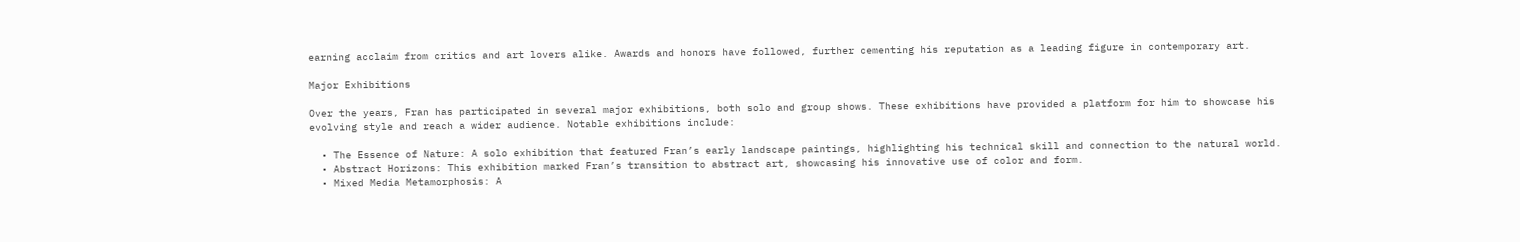earning acclaim from critics and art lovers alike. Awards and honors have followed, further cementing his reputation as a leading figure in contemporary art.

Major Exhibitions

Over the years, Fran has participated in several major exhibitions, both solo and group shows. These exhibitions have provided a platform for him to showcase his evolving style and reach a wider audience. Notable exhibitions include:

  • The Essence of Nature: A solo exhibition that featured Fran’s early landscape paintings, highlighting his technical skill and connection to the natural world.
  • Abstract Horizons: This exhibition marked Fran’s transition to abstract art, showcasing his innovative use of color and form.
  • Mixed Media Metamorphosis: A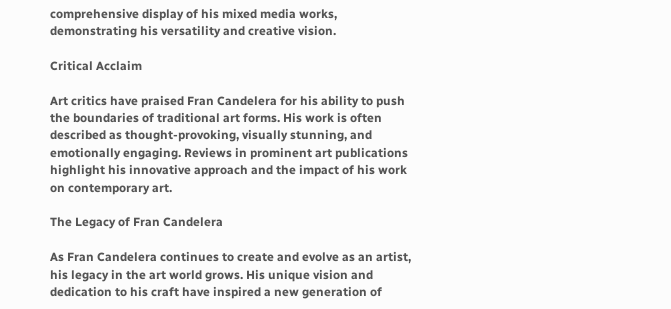comprehensive display of his mixed media works, demonstrating his versatility and creative vision.

Critical Acclaim

Art critics have praised Fran Candelera for his ability to push the boundaries of traditional art forms. His work is often described as thought-provoking, visually stunning, and emotionally engaging. Reviews in prominent art publications highlight his innovative approach and the impact of his work on contemporary art.

The Legacy of Fran Candelera

As Fran Candelera continues to create and evolve as an artist, his legacy in the art world grows. His unique vision and dedication to his craft have inspired a new generation of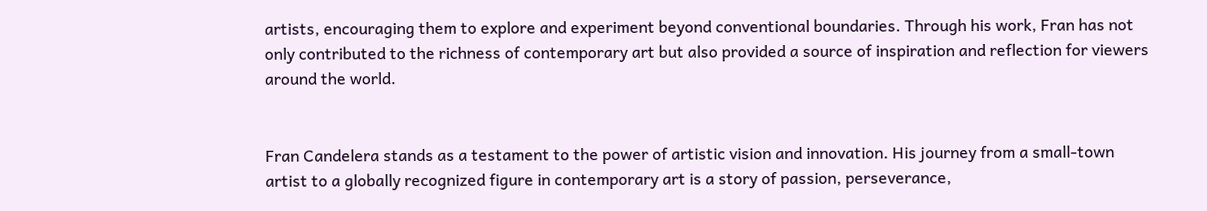artists, encouraging them to explore and experiment beyond conventional boundaries. Through his work, Fran has not only contributed to the richness of contemporary art but also provided a source of inspiration and reflection for viewers around the world.


Fran Candelera stands as a testament to the power of artistic vision and innovation. His journey from a small-town artist to a globally recognized figure in contemporary art is a story of passion, perseverance,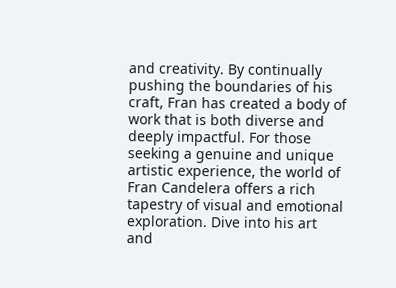and creativity. By continually pushing the boundaries of his craft, Fran has created a body of work that is both diverse and deeply impactful. For those seeking a genuine and unique artistic experience, the world of Fran Candelera offers a rich tapestry of visual and emotional exploration. Dive into his art and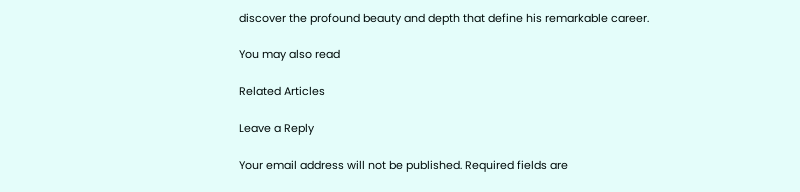discover the profound beauty and depth that define his remarkable career.

You may also read

Related Articles

Leave a Reply

Your email address will not be published. Required fields are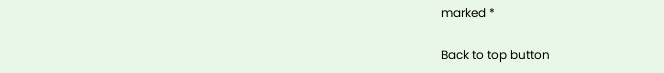marked *

Back to top button